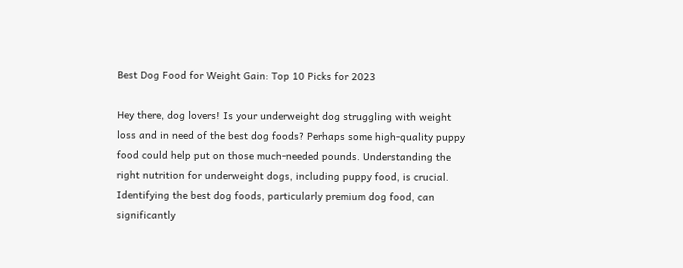Best Dog Food for Weight Gain: Top 10 Picks for 2023

Hey there, dog lovers! Is your underweight dog struggling with weight loss and in need of the best dog foods? Perhaps some high-quality puppy food could help put on those much-needed pounds. Understanding the right nutrition for underweight dogs, including puppy food, is crucial. Identifying the best dog foods, particularly premium dog food, can significantly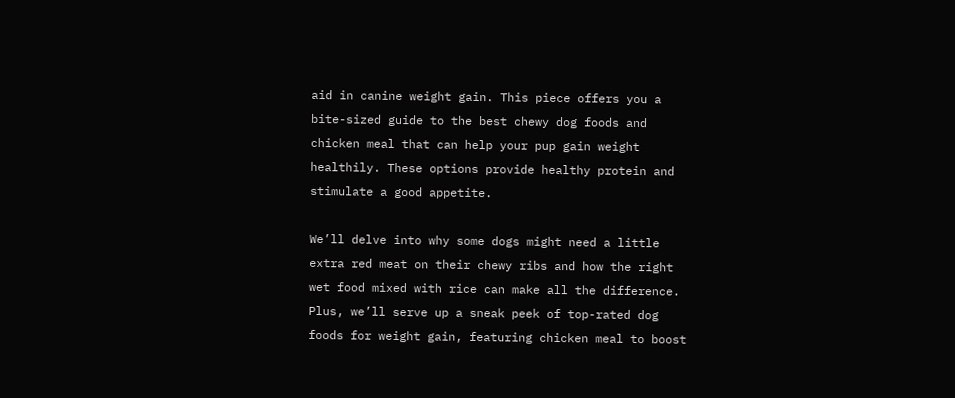aid in canine weight gain. This piece offers you a bite-sized guide to the best chewy dog foods and chicken meal that can help your pup gain weight healthily. These options provide healthy protein and stimulate a good appetite.

We’ll delve into why some dogs might need a little extra red meat on their chewy ribs and how the right wet food mixed with rice can make all the difference. Plus, we’ll serve up a sneak peek of top-rated dog foods for weight gain, featuring chicken meal to boost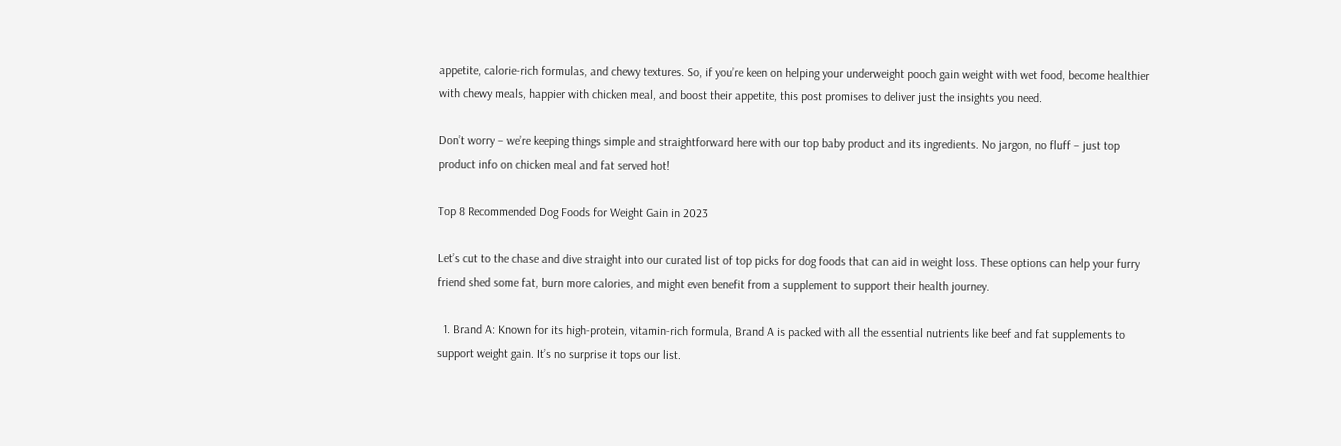appetite, calorie-rich formulas, and chewy textures. So, if you’re keen on helping your underweight pooch gain weight with wet food, become healthier with chewy meals, happier with chicken meal, and boost their appetite, this post promises to deliver just the insights you need.

Don’t worry – we’re keeping things simple and straightforward here with our top baby product and its ingredients. No jargon, no fluff – just top product info on chicken meal and fat served hot!

Top 8 Recommended Dog Foods for Weight Gain in 2023

Let’s cut to the chase and dive straight into our curated list of top picks for dog foods that can aid in weight loss. These options can help your furry friend shed some fat, burn more calories, and might even benefit from a supplement to support their health journey.

  1. Brand A: Known for its high-protein, vitamin-rich formula, Brand A is packed with all the essential nutrients like beef and fat supplements to support weight gain. It’s no surprise it tops our list.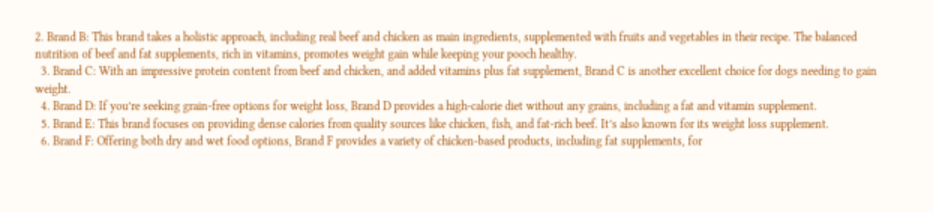2. Brand B: This brand takes a holistic approach, including real beef and chicken as main ingredients, supplemented with fruits and vegetables in their recipe. The balanced nutrition of beef and fat supplements, rich in vitamins, promotes weight gain while keeping your pooch healthy.
  3. Brand C: With an impressive protein content from beef and chicken, and added vitamins plus fat supplement, Brand C is another excellent choice for dogs needing to gain weight.
  4. Brand D: If you’re seeking grain-free options for weight loss, Brand D provides a high-calorie diet without any grains, including a fat and vitamin supplement.
  5. Brand E: This brand focuses on providing dense calories from quality sources like chicken, fish, and fat-rich beef. It’s also known for its weight loss supplement.
  6. Brand F: Offering both dry and wet food options, Brand F provides a variety of chicken-based products, including fat supplements, for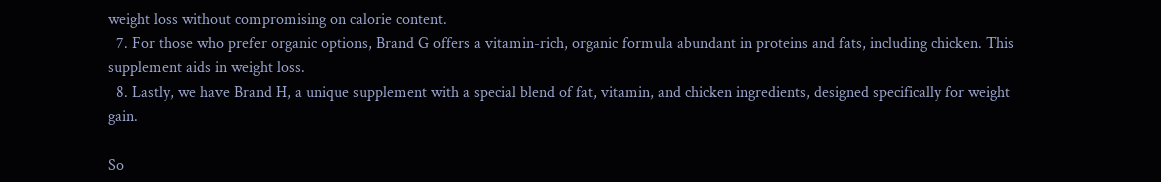weight loss without compromising on calorie content.
  7. For those who prefer organic options, Brand G offers a vitamin-rich, organic formula abundant in proteins and fats, including chicken. This supplement aids in weight loss.
  8. Lastly, we have Brand H, a unique supplement with a special blend of fat, vitamin, and chicken ingredients, designed specifically for weight gain.

So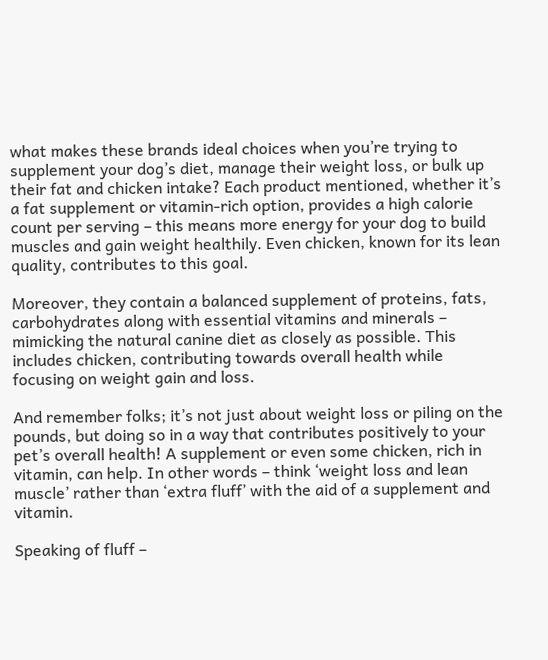what makes these brands ideal choices when you’re trying to supplement your dog’s diet, manage their weight loss, or bulk up their fat and chicken intake? Each product mentioned, whether it’s a fat supplement or vitamin-rich option, provides a high calorie count per serving – this means more energy for your dog to build muscles and gain weight healthily. Even chicken, known for its lean quality, contributes to this goal.

Moreover, they contain a balanced supplement of proteins, fats, carbohydrates along with essential vitamins and minerals – mimicking the natural canine diet as closely as possible. This includes chicken, contributing towards overall health while focusing on weight gain and loss.

And remember folks; it’s not just about weight loss or piling on the pounds, but doing so in a way that contributes positively to your pet’s overall health! A supplement or even some chicken, rich in vitamin, can help. In other words – think ‘weight loss and lean muscle’ rather than ‘extra fluff’ with the aid of a supplement and vitamin.

Speaking of fluff –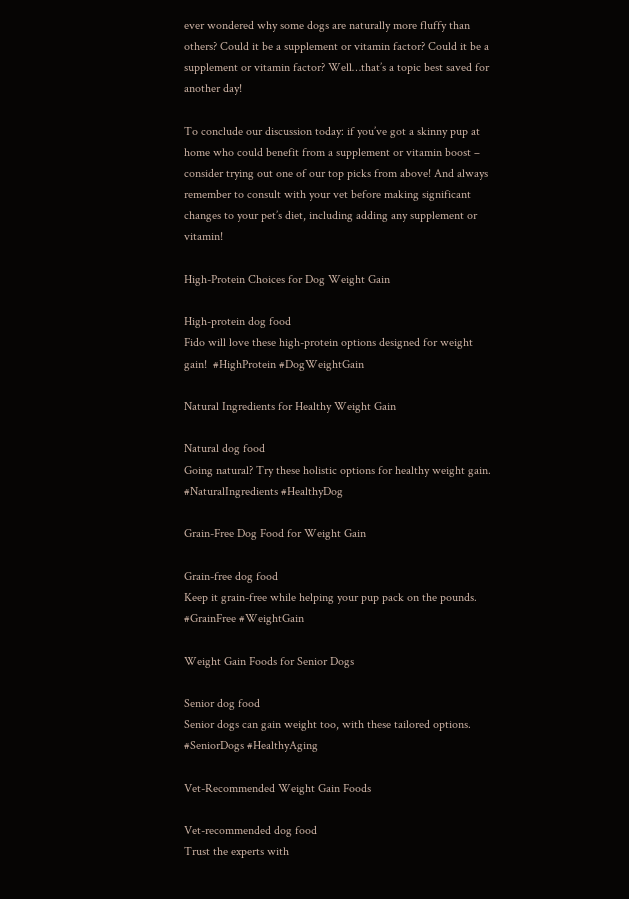ever wondered why some dogs are naturally more fluffy than others? Could it be a supplement or vitamin factor? Could it be a supplement or vitamin factor? Well…that’s a topic best saved for another day!

To conclude our discussion today: if you’ve got a skinny pup at home who could benefit from a supplement or vitamin boost – consider trying out one of our top picks from above! And always remember to consult with your vet before making significant changes to your pet’s diet, including adding any supplement or vitamin!

High-Protein Choices for Dog Weight Gain

High-protein dog food
Fido will love these high-protein options designed for weight gain!  #HighProtein #DogWeightGain

Natural Ingredients for Healthy Weight Gain

Natural dog food
Going natural? Try these holistic options for healthy weight gain.  #NaturalIngredients #HealthyDog

Grain-Free Dog Food for Weight Gain

Grain-free dog food
Keep it grain-free while helping your pup pack on the pounds.  #GrainFree #WeightGain

Weight Gain Foods for Senior Dogs

Senior dog food
Senior dogs can gain weight too, with these tailored options.  #SeniorDogs #HealthyAging

Vet-Recommended Weight Gain Foods

Vet-recommended dog food
Trust the experts with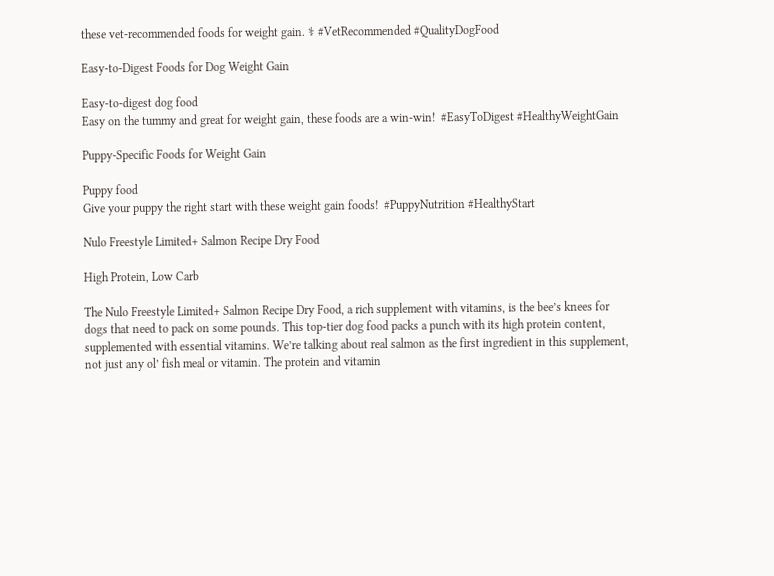these vet-recommended foods for weight gain. ⚕ #VetRecommended #QualityDogFood

Easy-to-Digest Foods for Dog Weight Gain

Easy-to-digest dog food
Easy on the tummy and great for weight gain, these foods are a win-win!  #EasyToDigest #HealthyWeightGain

Puppy-Specific Foods for Weight Gain

Puppy food
Give your puppy the right start with these weight gain foods!  #PuppyNutrition #HealthyStart

Nulo Freestyle Limited+ Salmon Recipe Dry Food

High Protein, Low Carb

The Nulo Freestyle Limited+ Salmon Recipe Dry Food, a rich supplement with vitamins, is the bee’s knees for dogs that need to pack on some pounds. This top-tier dog food packs a punch with its high protein content, supplemented with essential vitamins. We’re talking about real salmon as the first ingredient in this supplement, not just any ol’ fish meal or vitamin. The protein and vitamin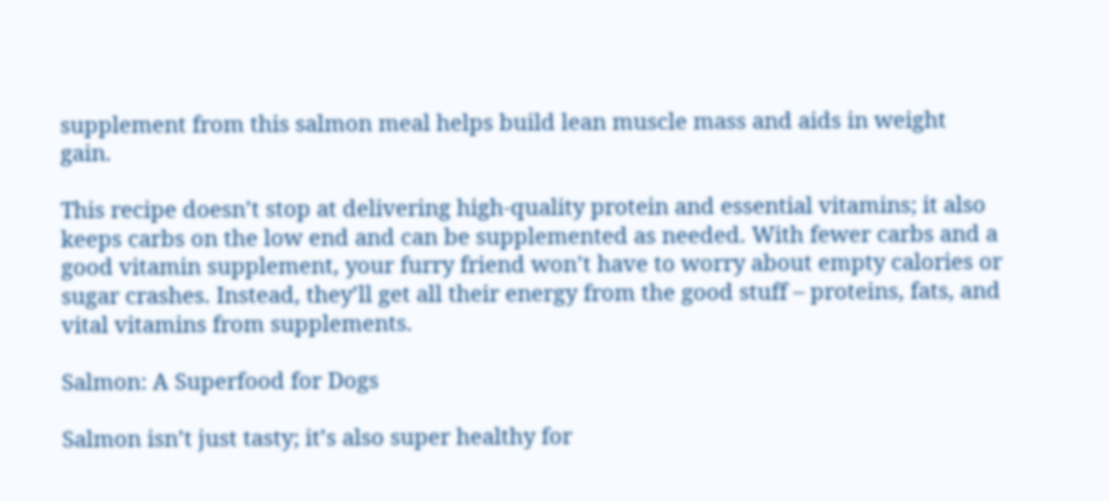supplement from this salmon meal helps build lean muscle mass and aids in weight gain.

This recipe doesn’t stop at delivering high-quality protein and essential vitamins; it also keeps carbs on the low end and can be supplemented as needed. With fewer carbs and a good vitamin supplement, your furry friend won’t have to worry about empty calories or sugar crashes. Instead, they’ll get all their energy from the good stuff – proteins, fats, and vital vitamins from supplements.

Salmon: A Superfood for Dogs

Salmon isn’t just tasty; it’s also super healthy for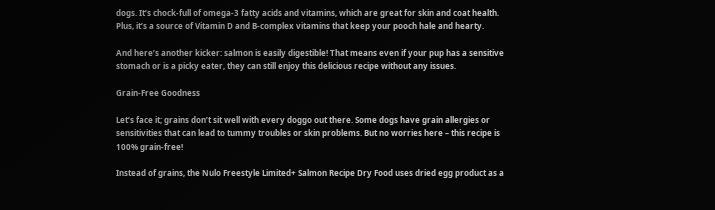dogs. It’s chock-full of omega-3 fatty acids and vitamins, which are great for skin and coat health. Plus, it’s a source of Vitamin D and B-complex vitamins that keep your pooch hale and hearty.

And here’s another kicker: salmon is easily digestible! That means even if your pup has a sensitive stomach or is a picky eater, they can still enjoy this delicious recipe without any issues.

Grain-Free Goodness

Let’s face it; grains don’t sit well with every doggo out there. Some dogs have grain allergies or sensitivities that can lead to tummy troubles or skin problems. But no worries here – this recipe is 100% grain-free!

Instead of grains, the Nulo Freestyle Limited+ Salmon Recipe Dry Food uses dried egg product as a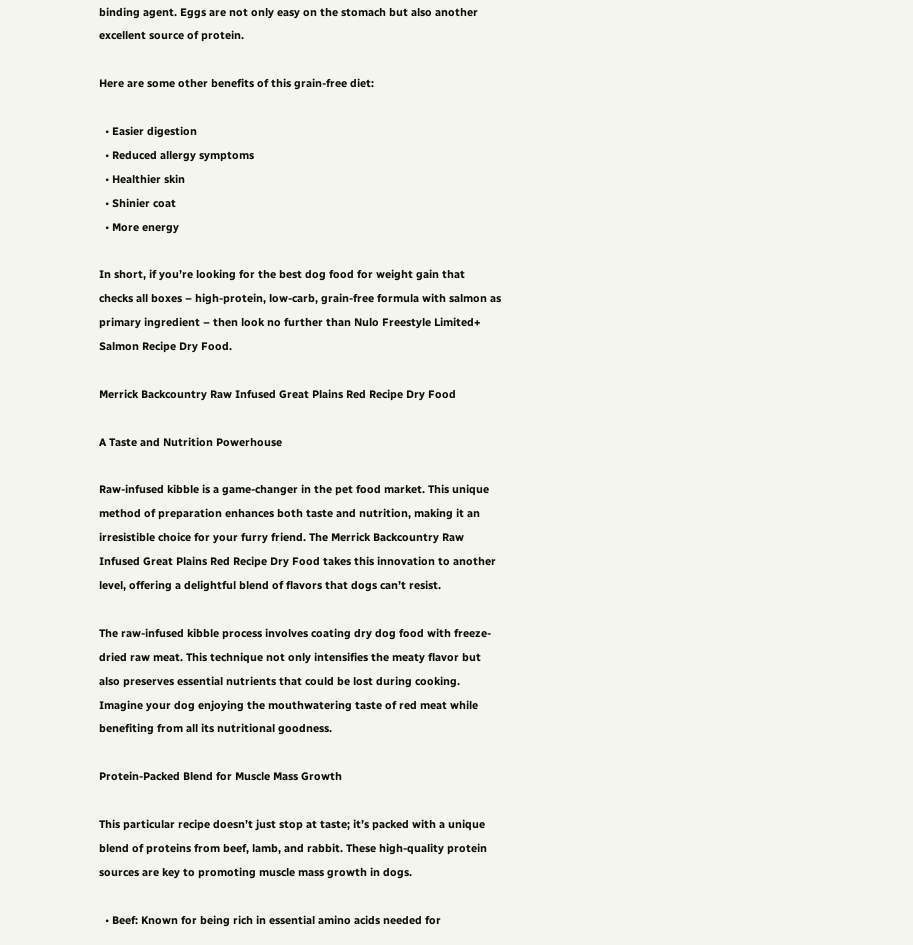binding agent. Eggs are not only easy on the stomach but also another excellent source of protein.

Here are some other benefits of this grain-free diet:

  • Easier digestion
  • Reduced allergy symptoms
  • Healthier skin
  • Shinier coat
  • More energy

In short, if you’re looking for the best dog food for weight gain that checks all boxes – high-protein, low-carb, grain-free formula with salmon as primary ingredient – then look no further than Nulo Freestyle Limited+ Salmon Recipe Dry Food.

Merrick Backcountry Raw Infused Great Plains Red Recipe Dry Food

A Taste and Nutrition Powerhouse

Raw-infused kibble is a game-changer in the pet food market. This unique method of preparation enhances both taste and nutrition, making it an irresistible choice for your furry friend. The Merrick Backcountry Raw Infused Great Plains Red Recipe Dry Food takes this innovation to another level, offering a delightful blend of flavors that dogs can’t resist.

The raw-infused kibble process involves coating dry dog food with freeze-dried raw meat. This technique not only intensifies the meaty flavor but also preserves essential nutrients that could be lost during cooking. Imagine your dog enjoying the mouthwatering taste of red meat while benefiting from all its nutritional goodness.

Protein-Packed Blend for Muscle Mass Growth

This particular recipe doesn’t just stop at taste; it’s packed with a unique blend of proteins from beef, lamb, and rabbit. These high-quality protein sources are key to promoting muscle mass growth in dogs.

  • Beef: Known for being rich in essential amino acids needed for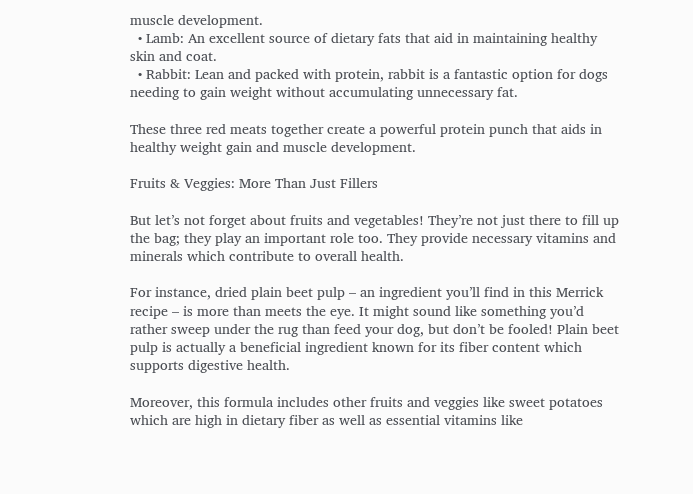muscle development.
  • Lamb: An excellent source of dietary fats that aid in maintaining healthy skin and coat.
  • Rabbit: Lean and packed with protein, rabbit is a fantastic option for dogs needing to gain weight without accumulating unnecessary fat.

These three red meats together create a powerful protein punch that aids in healthy weight gain and muscle development.

Fruits & Veggies: More Than Just Fillers

But let’s not forget about fruits and vegetables! They’re not just there to fill up the bag; they play an important role too. They provide necessary vitamins and minerals which contribute to overall health.

For instance, dried plain beet pulp – an ingredient you’ll find in this Merrick recipe – is more than meets the eye. It might sound like something you’d rather sweep under the rug than feed your dog, but don’t be fooled! Plain beet pulp is actually a beneficial ingredient known for its fiber content which supports digestive health.

Moreover, this formula includes other fruits and veggies like sweet potatoes which are high in dietary fiber as well as essential vitamins like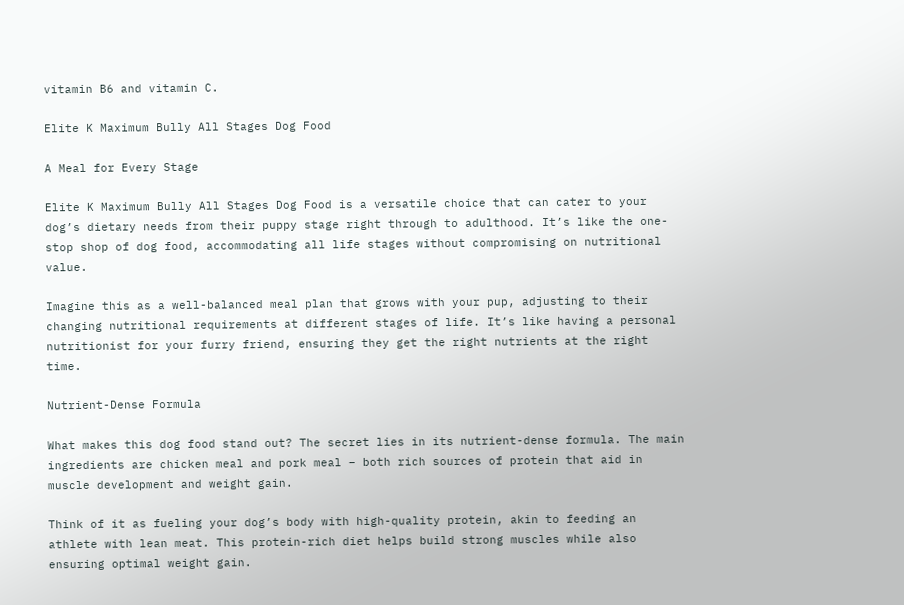vitamin B6 and vitamin C.

Elite K Maximum Bully All Stages Dog Food

A Meal for Every Stage

Elite K Maximum Bully All Stages Dog Food is a versatile choice that can cater to your dog’s dietary needs from their puppy stage right through to adulthood. It’s like the one-stop shop of dog food, accommodating all life stages without compromising on nutritional value.

Imagine this as a well-balanced meal plan that grows with your pup, adjusting to their changing nutritional requirements at different stages of life. It’s like having a personal nutritionist for your furry friend, ensuring they get the right nutrients at the right time.

Nutrient-Dense Formula

What makes this dog food stand out? The secret lies in its nutrient-dense formula. The main ingredients are chicken meal and pork meal – both rich sources of protein that aid in muscle development and weight gain.

Think of it as fueling your dog’s body with high-quality protein, akin to feeding an athlete with lean meat. This protein-rich diet helps build strong muscles while also ensuring optimal weight gain.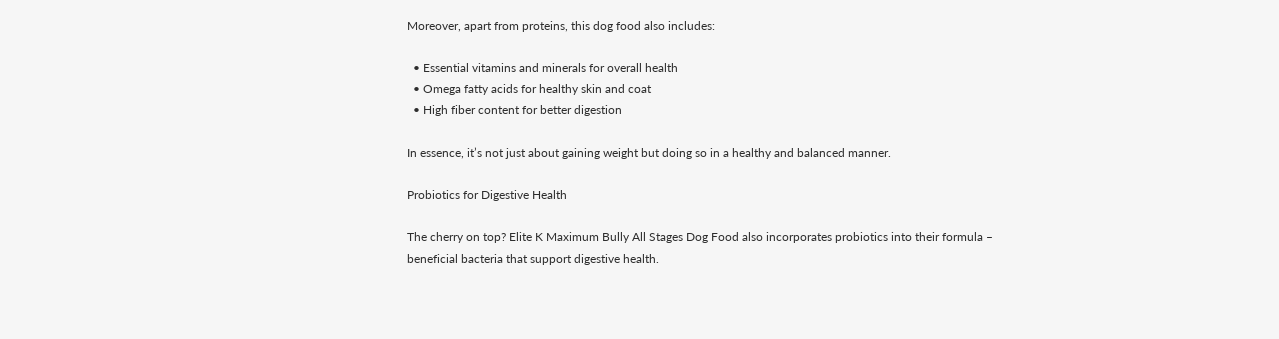Moreover, apart from proteins, this dog food also includes:

  • Essential vitamins and minerals for overall health
  • Omega fatty acids for healthy skin and coat
  • High fiber content for better digestion

In essence, it’s not just about gaining weight but doing so in a healthy and balanced manner.

Probiotics for Digestive Health

The cherry on top? Elite K Maximum Bully All Stages Dog Food also incorporates probiotics into their formula – beneficial bacteria that support digestive health.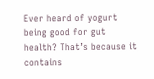Ever heard of yogurt being good for gut health? That’s because it contains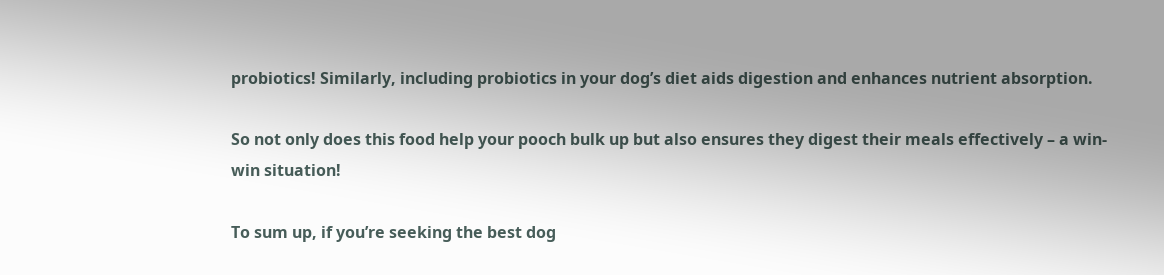probiotics! Similarly, including probiotics in your dog’s diet aids digestion and enhances nutrient absorption.

So not only does this food help your pooch bulk up but also ensures they digest their meals effectively – a win-win situation!

To sum up, if you’re seeking the best dog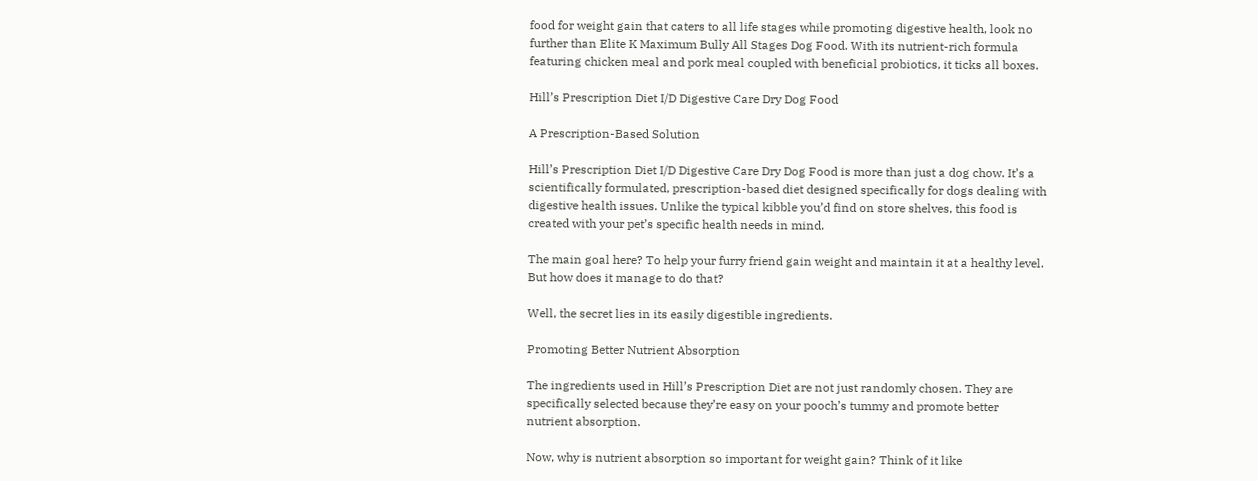food for weight gain that caters to all life stages while promoting digestive health, look no further than Elite K Maximum Bully All Stages Dog Food. With its nutrient-rich formula featuring chicken meal and pork meal coupled with beneficial probiotics, it ticks all boxes.

Hill’s Prescription Diet I/D Digestive Care Dry Dog Food

A Prescription-Based Solution

Hill’s Prescription Diet I/D Digestive Care Dry Dog Food is more than just a dog chow. It’s a scientifically formulated, prescription-based diet designed specifically for dogs dealing with digestive health issues. Unlike the typical kibble you’d find on store shelves, this food is created with your pet’s specific health needs in mind.

The main goal here? To help your furry friend gain weight and maintain it at a healthy level. But how does it manage to do that?

Well, the secret lies in its easily digestible ingredients.

Promoting Better Nutrient Absorption

The ingredients used in Hill’s Prescription Diet are not just randomly chosen. They are specifically selected because they’re easy on your pooch’s tummy and promote better nutrient absorption.

Now, why is nutrient absorption so important for weight gain? Think of it like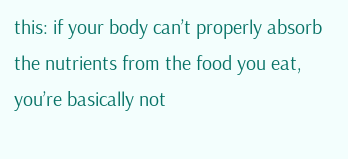this: if your body can’t properly absorb the nutrients from the food you eat, you’re basically not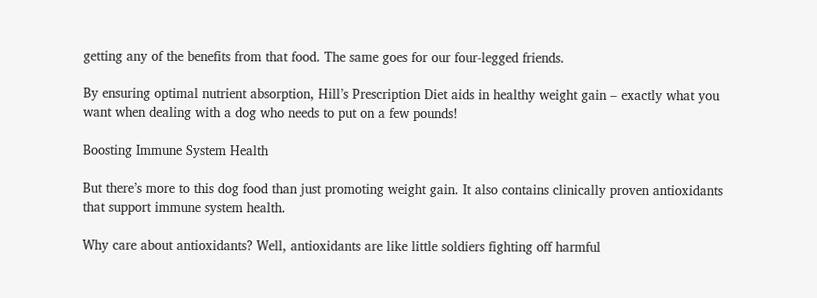getting any of the benefits from that food. The same goes for our four-legged friends.

By ensuring optimal nutrient absorption, Hill’s Prescription Diet aids in healthy weight gain – exactly what you want when dealing with a dog who needs to put on a few pounds!

Boosting Immune System Health

But there’s more to this dog food than just promoting weight gain. It also contains clinically proven antioxidants that support immune system health.

Why care about antioxidants? Well, antioxidants are like little soldiers fighting off harmful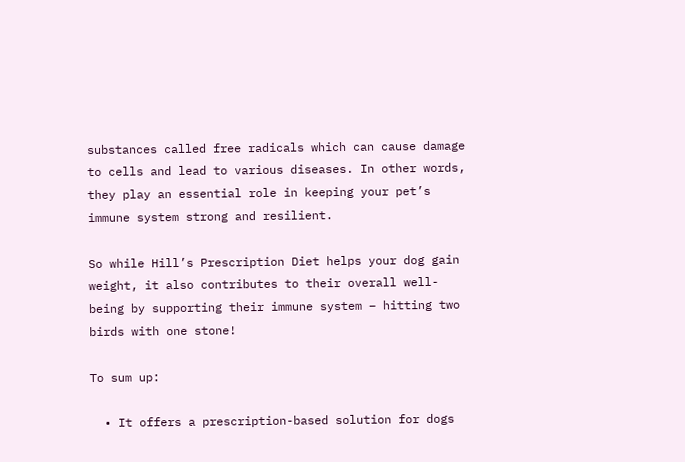substances called free radicals which can cause damage to cells and lead to various diseases. In other words, they play an essential role in keeping your pet’s immune system strong and resilient.

So while Hill’s Prescription Diet helps your dog gain weight, it also contributes to their overall well-being by supporting their immune system – hitting two birds with one stone!

To sum up:

  • It offers a prescription-based solution for dogs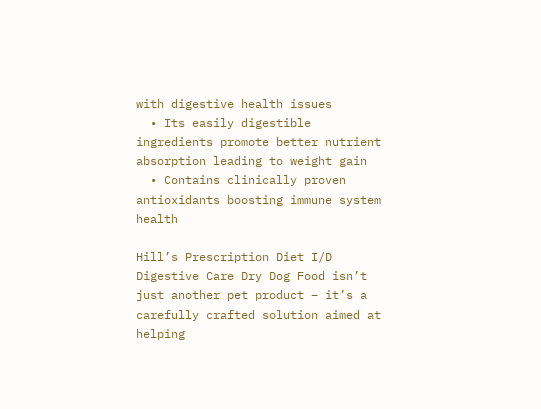with digestive health issues
  • Its easily digestible ingredients promote better nutrient absorption leading to weight gain
  • Contains clinically proven antioxidants boosting immune system health

Hill’s Prescription Diet I/D Digestive Care Dry Dog Food isn’t just another pet product – it’s a carefully crafted solution aimed at helping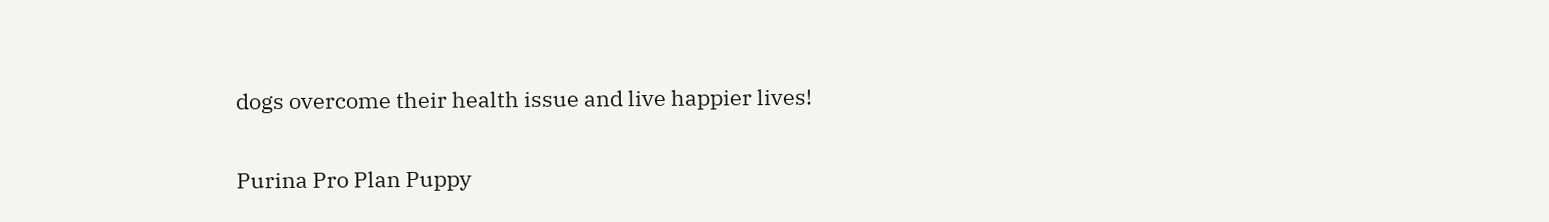dogs overcome their health issue and live happier lives!

Purina Pro Plan Puppy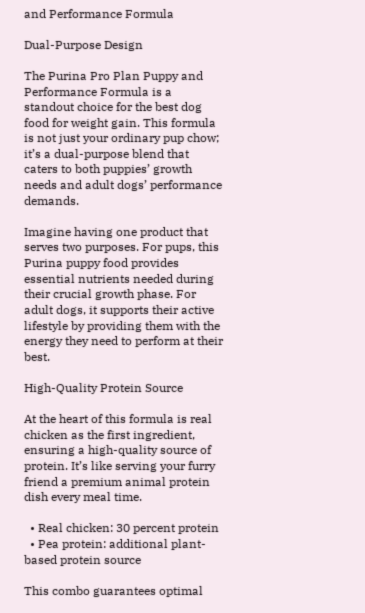and Performance Formula

Dual-Purpose Design

The Purina Pro Plan Puppy and Performance Formula is a standout choice for the best dog food for weight gain. This formula is not just your ordinary pup chow; it’s a dual-purpose blend that caters to both puppies’ growth needs and adult dogs’ performance demands.

Imagine having one product that serves two purposes. For pups, this Purina puppy food provides essential nutrients needed during their crucial growth phase. For adult dogs, it supports their active lifestyle by providing them with the energy they need to perform at their best.

High-Quality Protein Source

At the heart of this formula is real chicken as the first ingredient, ensuring a high-quality source of protein. It’s like serving your furry friend a premium animal protein dish every meal time.

  • Real chicken: 30 percent protein
  • Pea protein: additional plant-based protein source

This combo guarantees optimal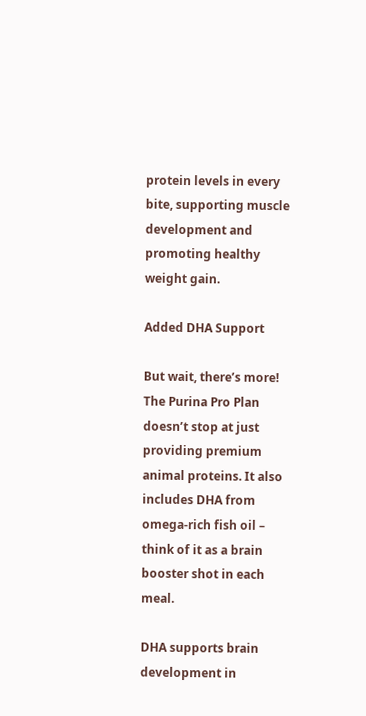protein levels in every bite, supporting muscle development and promoting healthy weight gain.

Added DHA Support

But wait, there’s more! The Purina Pro Plan doesn’t stop at just providing premium animal proteins. It also includes DHA from omega-rich fish oil – think of it as a brain booster shot in each meal.

DHA supports brain development in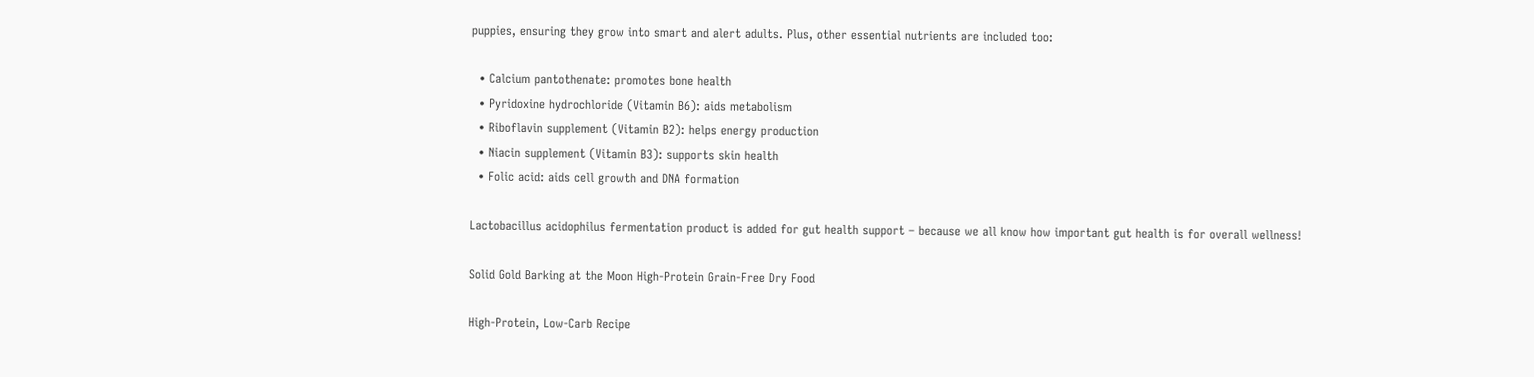puppies, ensuring they grow into smart and alert adults. Plus, other essential nutrients are included too:

  • Calcium pantothenate: promotes bone health
  • Pyridoxine hydrochloride (Vitamin B6): aids metabolism
  • Riboflavin supplement (Vitamin B2): helps energy production
  • Niacin supplement (Vitamin B3): supports skin health
  • Folic acid: aids cell growth and DNA formation

Lactobacillus acidophilus fermentation product is added for gut health support – because we all know how important gut health is for overall wellness!

Solid Gold Barking at the Moon High-Protein Grain-Free Dry Food

High-Protein, Low-Carb Recipe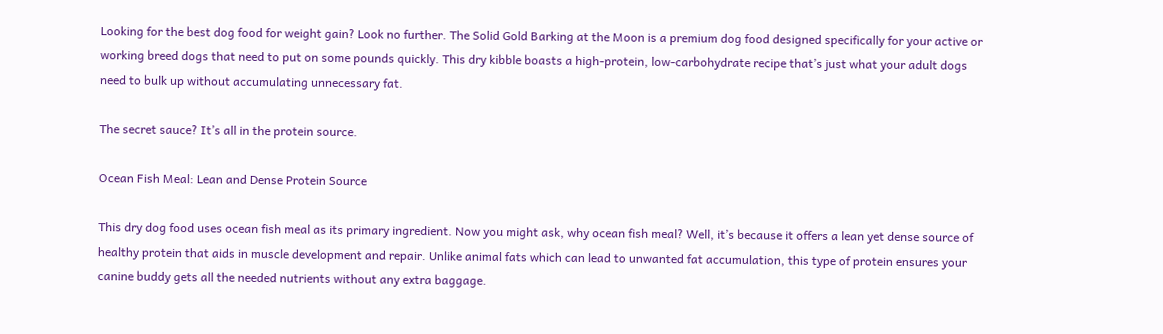Looking for the best dog food for weight gain? Look no further. The Solid Gold Barking at the Moon is a premium dog food designed specifically for your active or working breed dogs that need to put on some pounds quickly. This dry kibble boasts a high-protein, low-carbohydrate recipe that’s just what your adult dogs need to bulk up without accumulating unnecessary fat.

The secret sauce? It’s all in the protein source.

Ocean Fish Meal: Lean and Dense Protein Source

This dry dog food uses ocean fish meal as its primary ingredient. Now you might ask, why ocean fish meal? Well, it’s because it offers a lean yet dense source of healthy protein that aids in muscle development and repair. Unlike animal fats which can lead to unwanted fat accumulation, this type of protein ensures your canine buddy gets all the needed nutrients without any extra baggage.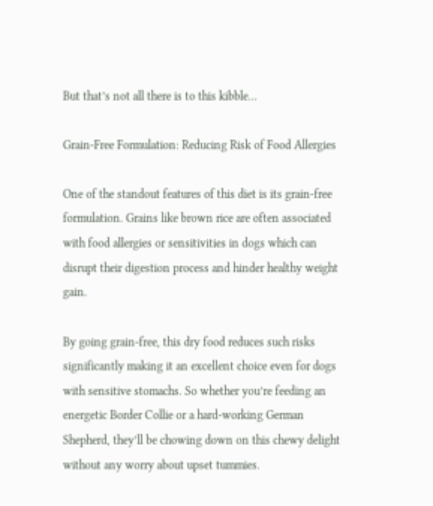But that’s not all there is to this kibble…

Grain-Free Formulation: Reducing Risk of Food Allergies

One of the standout features of this diet is its grain-free formulation. Grains like brown rice are often associated with food allergies or sensitivities in dogs which can disrupt their digestion process and hinder healthy weight gain.

By going grain-free, this dry food reduces such risks significantly making it an excellent choice even for dogs with sensitive stomachs. So whether you’re feeding an energetic Border Collie or a hard-working German Shepherd, they’ll be chowing down on this chewy delight without any worry about upset tummies.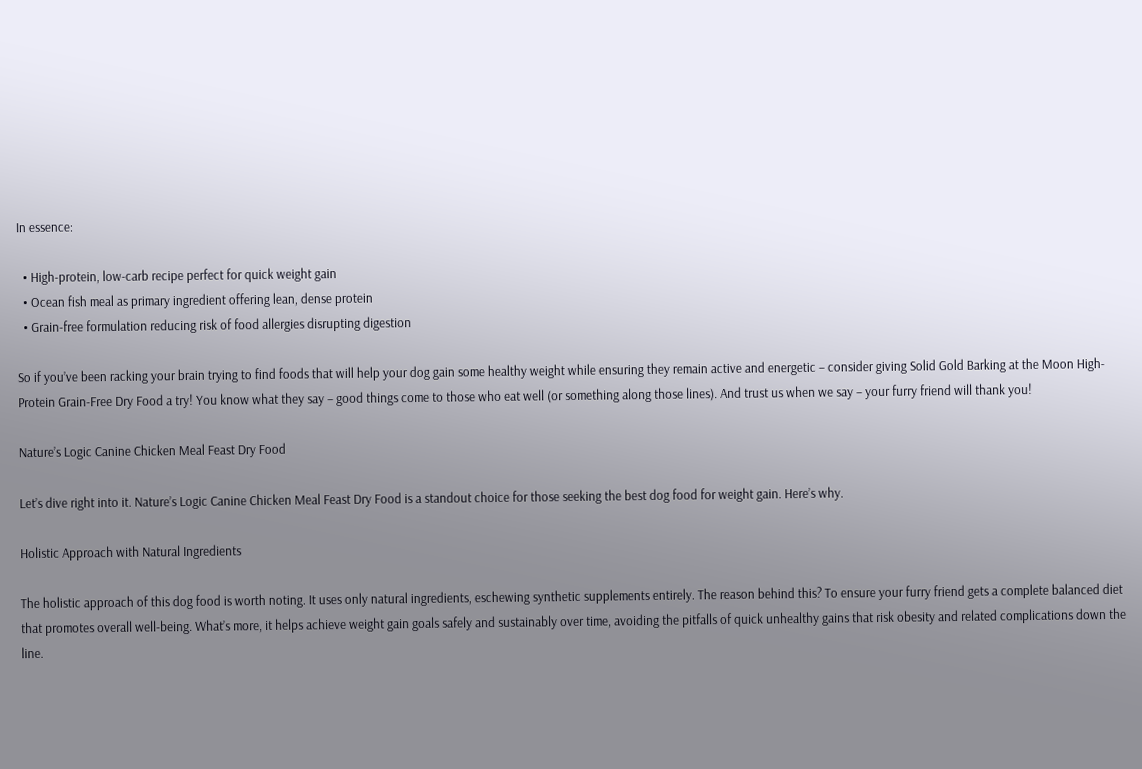In essence:

  • High-protein, low-carb recipe perfect for quick weight gain
  • Ocean fish meal as primary ingredient offering lean, dense protein
  • Grain-free formulation reducing risk of food allergies disrupting digestion

So if you’ve been racking your brain trying to find foods that will help your dog gain some healthy weight while ensuring they remain active and energetic – consider giving Solid Gold Barking at the Moon High-Protein Grain-Free Dry Food a try! You know what they say – good things come to those who eat well (or something along those lines). And trust us when we say – your furry friend will thank you!

Nature’s Logic Canine Chicken Meal Feast Dry Food

Let’s dive right into it. Nature’s Logic Canine Chicken Meal Feast Dry Food is a standout choice for those seeking the best dog food for weight gain. Here’s why.

Holistic Approach with Natural Ingredients

The holistic approach of this dog food is worth noting. It uses only natural ingredients, eschewing synthetic supplements entirely. The reason behind this? To ensure your furry friend gets a complete balanced diet that promotes overall well-being. What’s more, it helps achieve weight gain goals safely and sustainably over time, avoiding the pitfalls of quick unhealthy gains that risk obesity and related complications down the line.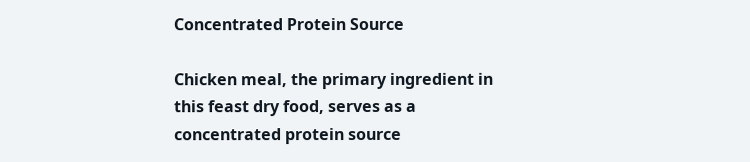Concentrated Protein Source

Chicken meal, the primary ingredient in this feast dry food, serves as a concentrated protein source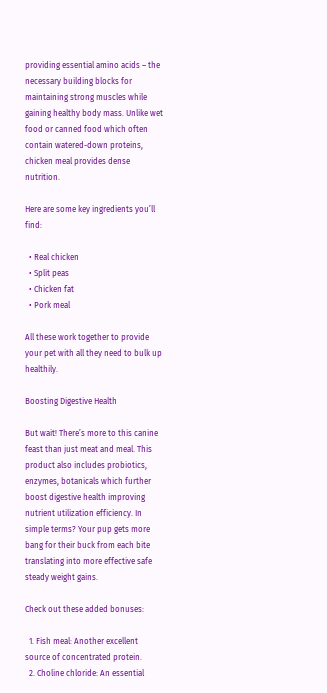providing essential amino acids – the necessary building blocks for maintaining strong muscles while gaining healthy body mass. Unlike wet food or canned food which often contain watered-down proteins, chicken meal provides dense nutrition.

Here are some key ingredients you’ll find:

  • Real chicken
  • Split peas
  • Chicken fat
  • Pork meal

All these work together to provide your pet with all they need to bulk up healthily.

Boosting Digestive Health

But wait! There’s more to this canine feast than just meat and meal. This product also includes probiotics, enzymes, botanicals which further boost digestive health improving nutrient utilization efficiency. In simple terms? Your pup gets more bang for their buck from each bite translating into more effective safe steady weight gains.

Check out these added bonuses:

  1. Fish meal: Another excellent source of concentrated protein.
  2. Choline chloride: An essential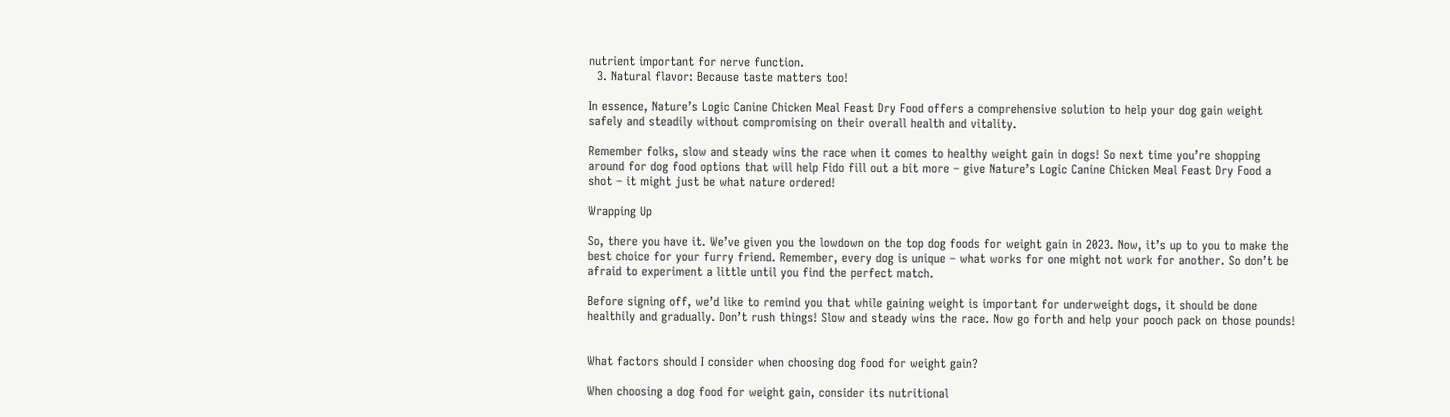nutrient important for nerve function.
  3. Natural flavor: Because taste matters too!

In essence, Nature’s Logic Canine Chicken Meal Feast Dry Food offers a comprehensive solution to help your dog gain weight safely and steadily without compromising on their overall health and vitality.

Remember folks, slow and steady wins the race when it comes to healthy weight gain in dogs! So next time you’re shopping around for dog food options that will help Fido fill out a bit more – give Nature’s Logic Canine Chicken Meal Feast Dry Food a shot – it might just be what nature ordered!

Wrapping Up

So, there you have it. We’ve given you the lowdown on the top dog foods for weight gain in 2023. Now, it’s up to you to make the best choice for your furry friend. Remember, every dog is unique – what works for one might not work for another. So don’t be afraid to experiment a little until you find the perfect match.

Before signing off, we’d like to remind you that while gaining weight is important for underweight dogs, it should be done healthily and gradually. Don’t rush things! Slow and steady wins the race. Now go forth and help your pooch pack on those pounds!


What factors should I consider when choosing dog food for weight gain?

When choosing a dog food for weight gain, consider its nutritional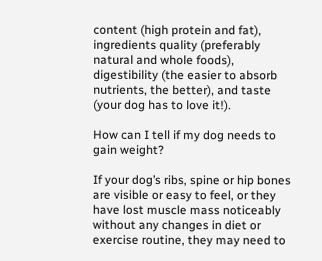content (high protein and fat), ingredients quality (preferably natural and whole foods), digestibility (the easier to absorb nutrients, the better), and taste (your dog has to love it!).

How can I tell if my dog needs to gain weight?

If your dog’s ribs, spine or hip bones are visible or easy to feel, or they have lost muscle mass noticeably without any changes in diet or exercise routine, they may need to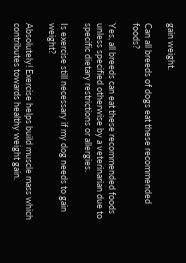gain weight.

Can all breeds of dogs eat these recommended foods?

Yes, all breeds can eat these recommended foods unless specified otherwise by a veterinarian due to specific dietary restrictions or allergies.

Is exercise still necessary if my dog needs to gain weight?

Absolutely! Exercise helps build muscle mass which contributes towards healthy weight gain.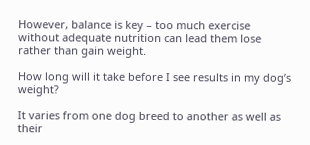However, balance is key – too much exercise without adequate nutrition can lead them lose rather than gain weight.

How long will it take before I see results in my dog’s weight?

It varies from one dog breed to another as well as their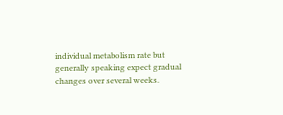individual metabolism rate but generally speaking expect gradual changes over several weeks.